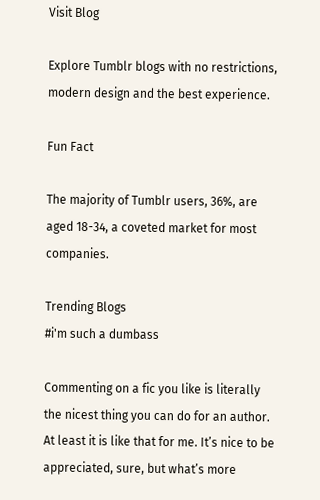Visit Blog

Explore Tumblr blogs with no restrictions, modern design and the best experience.

Fun Fact

The majority of Tumblr users, 36%, are aged 18-34, a coveted market for most companies.

Trending Blogs
#i'm such a dumbass

Commenting on a fic you like is literally the nicest thing you can do for an author. At least it is like that for me. It’s nice to be appreciated, sure, but what’s more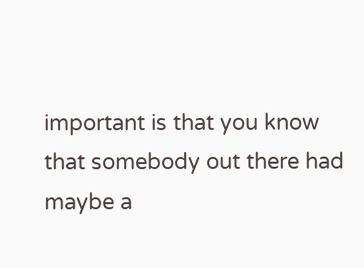important is that you know that somebody out there had maybe a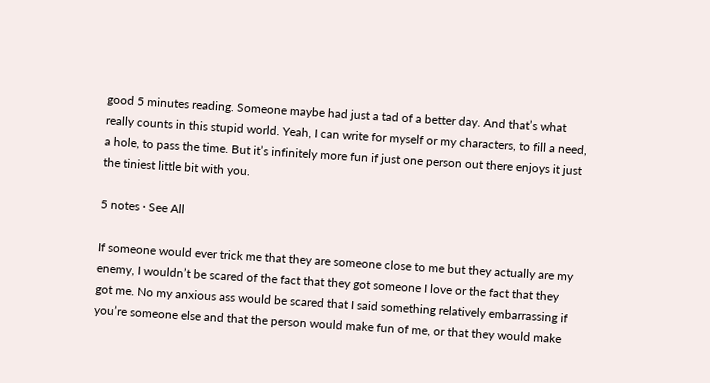good 5 minutes reading. Someone maybe had just a tad of a better day. And that’s what really counts in this stupid world. Yeah, I can write for myself or my characters, to fill a need, a hole, to pass the time. But it’s infinitely more fun if just one person out there enjoys it just the tiniest little bit with you.

5 notes · See All

If someone would ever trick me that they are someone close to me but they actually are my enemy, I wouldn’t be scared of the fact that they got someone I love or the fact that they got me. No my anxious ass would be scared that I said something relatively embarrassing if you’re someone else and that the person would make fun of me, or that they would make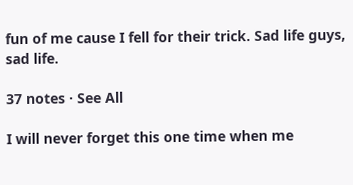fun of me cause I fell for their trick. Sad life guys, sad life.

37 notes · See All

I will never forget this one time when me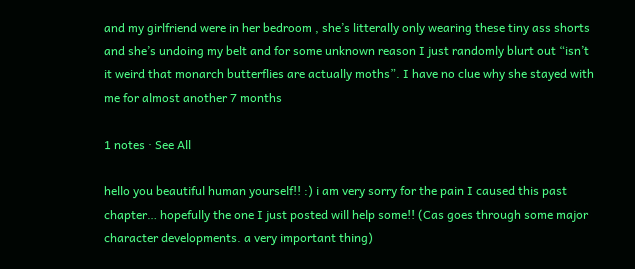and my girlfriend were in her bedroom , she’s litterally only wearing these tiny ass shorts and she’s undoing my belt and for some unknown reason I just randomly blurt out “isn’t it weird that monarch butterflies are actually moths”. I have no clue why she stayed with me for almost another 7 months

1 notes · See All

hello you beautiful human yourself!! :) i am very sorry for the pain I caused this past chapter… hopefully the one I just posted will help some!! (Cas goes through some major character developments. a very important thing)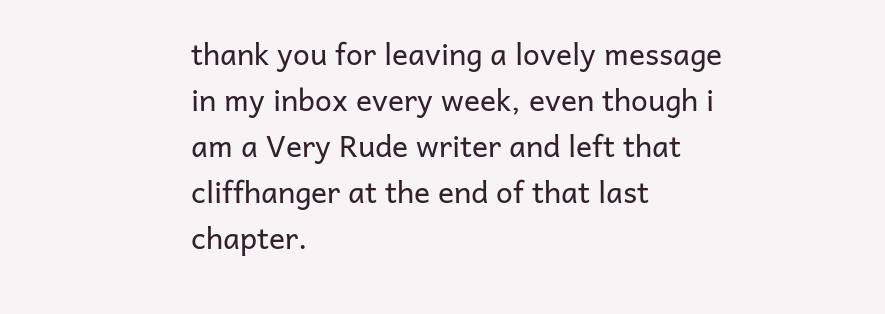thank you for leaving a lovely message in my inbox every week, even though i am a Very Rude writer and left that cliffhanger at the end of that last chapter.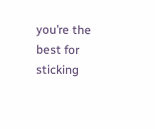you’re the best for sticking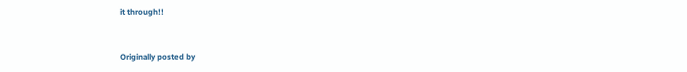it through!!


Originally posted by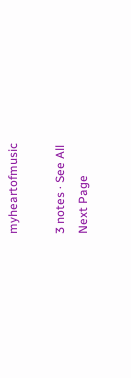myheartofmusic

3 notes · See All
Next Page